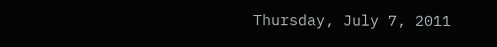Thursday, July 7, 2011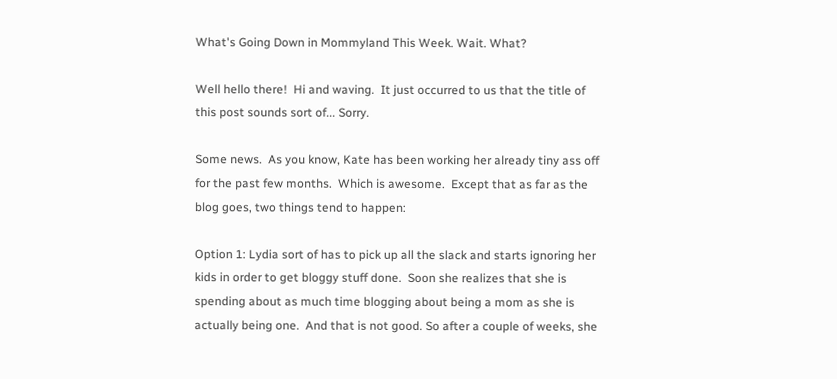What's Going Down in Mommyland This Week. Wait. What?

Well hello there!  Hi and waving.  It just occurred to us that the title of this post sounds sort of... Sorry.

Some news.  As you know, Kate has been working her already tiny ass off for the past few months.  Which is awesome.  Except that as far as the blog goes, two things tend to happen:

Option 1: Lydia sort of has to pick up all the slack and starts ignoring her kids in order to get bloggy stuff done.  Soon she realizes that she is spending about as much time blogging about being a mom as she is actually being one.  And that is not good. So after a couple of weeks, she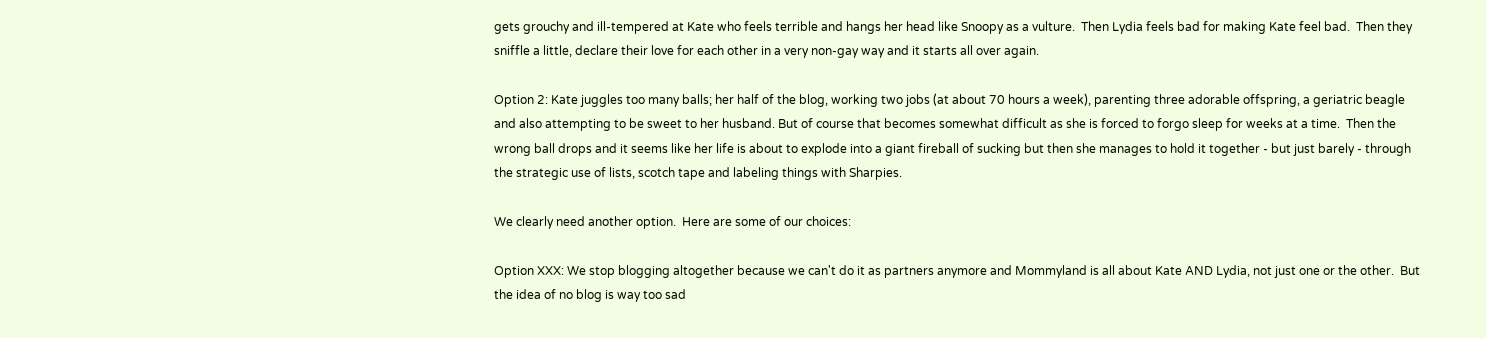gets grouchy and ill-tempered at Kate who feels terrible and hangs her head like Snoopy as a vulture.  Then Lydia feels bad for making Kate feel bad.  Then they sniffle a little, declare their love for each other in a very non-gay way and it starts all over again.

Option 2: Kate juggles too many balls; her half of the blog, working two jobs (at about 70 hours a week), parenting three adorable offspring, a geriatric beagle and also attempting to be sweet to her husband. But of course that becomes somewhat difficult as she is forced to forgo sleep for weeks at a time.  Then the wrong ball drops and it seems like her life is about to explode into a giant fireball of sucking but then she manages to hold it together - but just barely - through the strategic use of lists, scotch tape and labeling things with Sharpies.

We clearly need another option.  Here are some of our choices:

Option XXX: We stop blogging altogether because we can't do it as partners anymore and Mommyland is all about Kate AND Lydia, not just one or the other.  But the idea of no blog is way too sad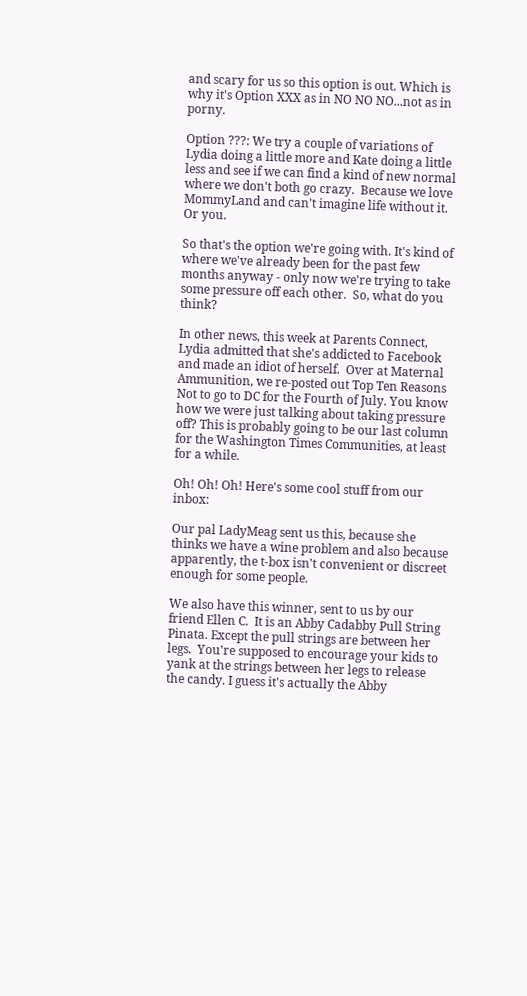and scary for us so this option is out. Which is why it's Option XXX as in NO NO NO...not as in porny.

Option ???: We try a couple of variations of Lydia doing a little more and Kate doing a little less and see if we can find a kind of new normal where we don't both go crazy.  Because we love MommyLand and can't imagine life without it. Or you.

So that's the option we're going with. It's kind of where we've already been for the past few months anyway - only now we're trying to take some pressure off each other.  So, what do you think?

In other news, this week at Parents Connect, Lydia admitted that she's addicted to Facebook and made an idiot of herself.  Over at Maternal Ammunition, we re-posted out Top Ten Reasons Not to go to DC for the Fourth of July. You know how we were just talking about taking pressure off? This is probably going to be our last column for the Washington Times Communities, at least for a while.

Oh! Oh! Oh! Here's some cool stuff from our inbox:

Our pal LadyMeag sent us this, because she thinks we have a wine problem and also because apparently, the t-box isn't convenient or discreet enough for some people.

We also have this winner, sent to us by our friend Ellen C.  It is an Abby Cadabby Pull String Pinata. Except the pull strings are between her legs.  You're supposed to encourage your kids to yank at the strings between her legs to release the candy. I guess it's actually the Abby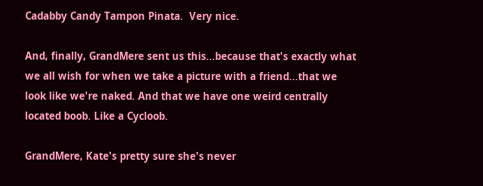Cadabby Candy Tampon Pinata.  Very nice.

And, finally, GrandMere sent us this...because that's exactly what we all wish for when we take a picture with a friend...that we look like we're naked. And that we have one weird centrally located boob. Like a Cycloob.

GrandMere, Kate's pretty sure she's never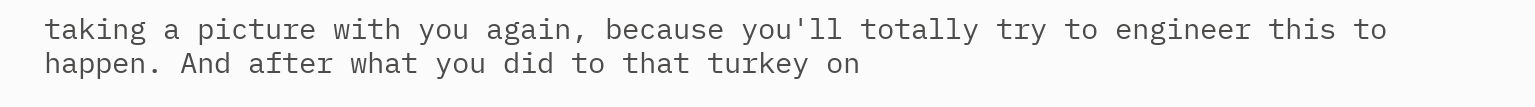taking a picture with you again, because you'll totally try to engineer this to happen. And after what you did to that turkey on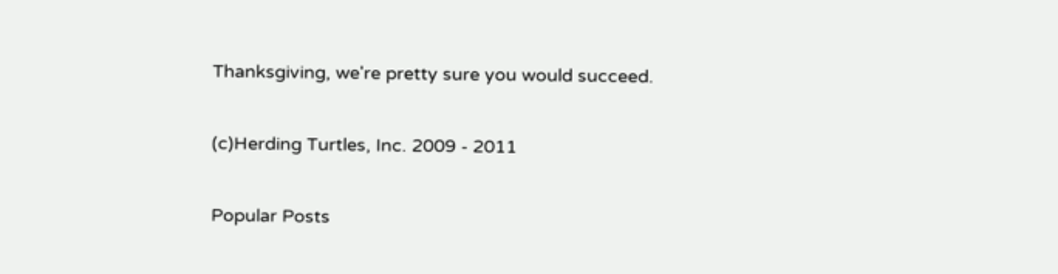Thanksgiving, we're pretty sure you would succeed.

(c)Herding Turtles, Inc. 2009 - 2011

Popular Posts